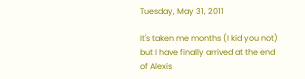Tuesday, May 31, 2011

It's taken me months (I kid you not) but I have finally arrived at the end of Alexis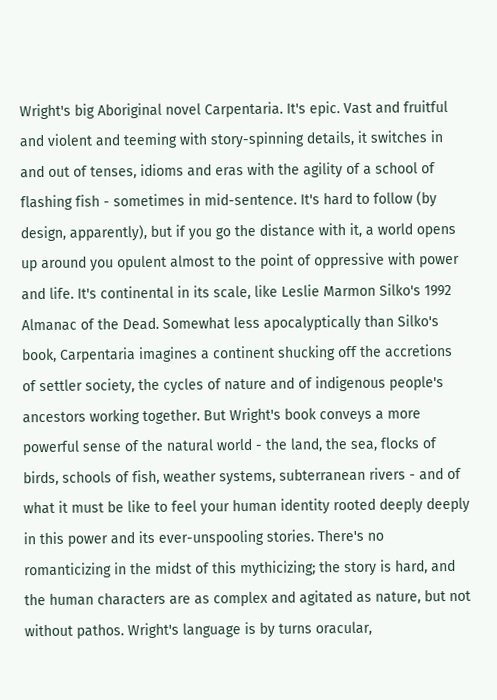Wright's big Aboriginal novel Carpentaria. It's epic. Vast and fruitful and violent and teeming with story-spinning details, it switches in and out of tenses, idioms and eras with the agility of a school of flashing fish - sometimes in mid-sentence. It's hard to follow (by design, apparently), but if you go the distance with it, a world opens up around you opulent almost to the point of oppressive with power and life. It's continental in its scale, like Leslie Marmon Silko's 1992 Almanac of the Dead. Somewhat less apocalyptically than Silko's book, Carpentaria imagines a continent shucking off the accretions of settler society, the cycles of nature and of indigenous people's ancestors working together. But Wright's book conveys a more powerful sense of the natural world - the land, the sea, flocks of birds, schools of fish, weather systems, subterranean rivers - and of what it must be like to feel your human identity rooted deeply deeply in this power and its ever-unspooling stories. There's no romanticizing in the midst of this mythicizing; the story is hard, and the human characters are as complex and agitated as nature, but not without pathos. Wright's language is by turns oracular,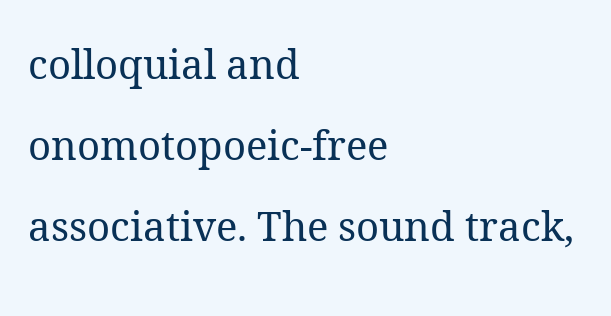colloquial and onomotopoeic-free associative. The sound track,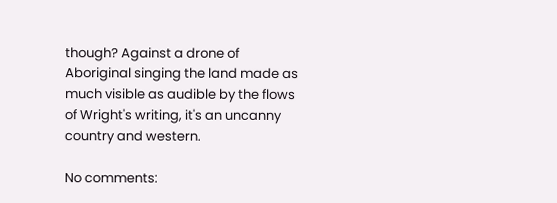though? Against a drone of Aboriginal singing the land made as much visible as audible by the flows of Wright's writing, it's an uncanny country and western.

No comments: